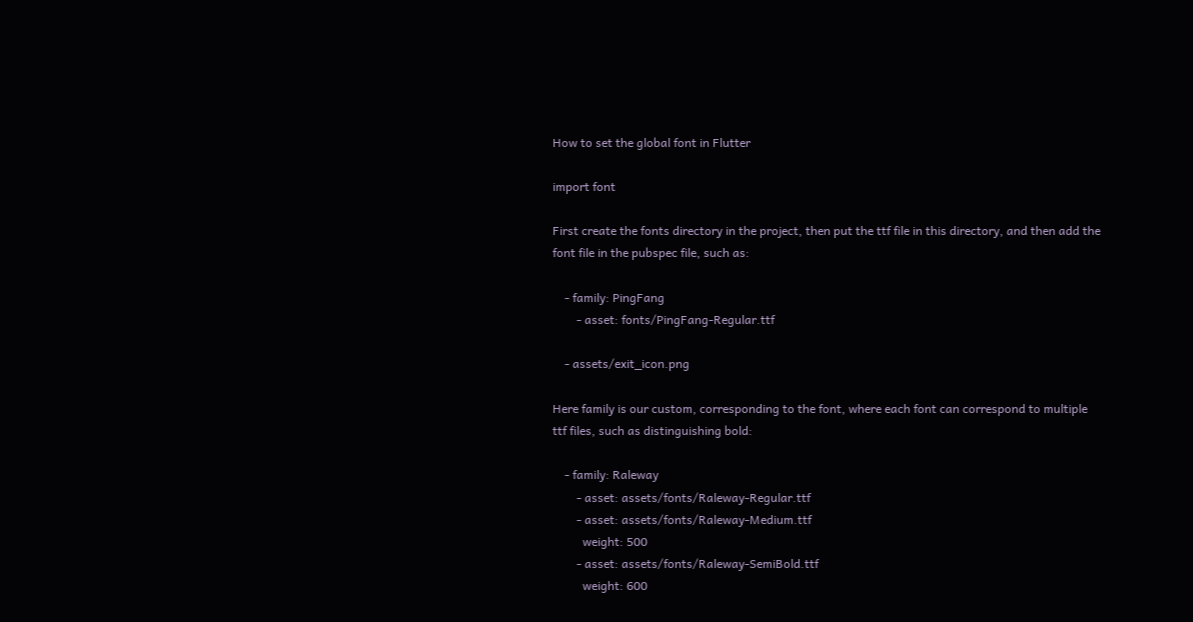How to set the global font in Flutter

import font

First create the fonts directory in the project, then put the ttf file in this directory, and then add the font file in the pubspec file, such as:

    - family: PingFang
        - asset: fonts/PingFang-Regular.ttf

    - assets/exit_icon.png

Here family is our custom, corresponding to the font, where each font can correspond to multiple ttf files, such as distinguishing bold:

    - family: Raleway
        - asset: assets/fonts/Raleway-Regular.ttf
        - asset: assets/fonts/Raleway-Medium.ttf
          weight: 500
        - asset: assets/fonts/Raleway-SemiBold.ttf
          weight: 600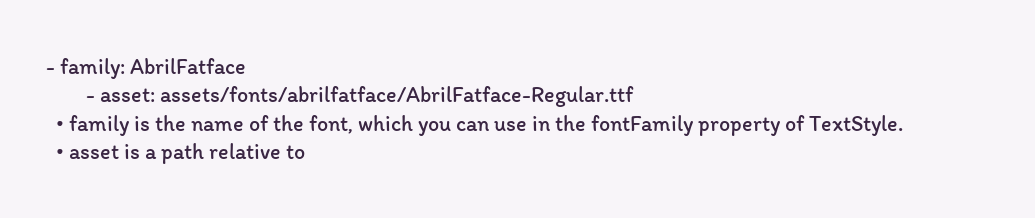- family: AbrilFatface
        - asset: assets/fonts/abrilfatface/AbrilFatface-Regular.ttf
  • family is the name of the font, which you can use in the fontFamily property of TextStyle.
  • asset is a path relative to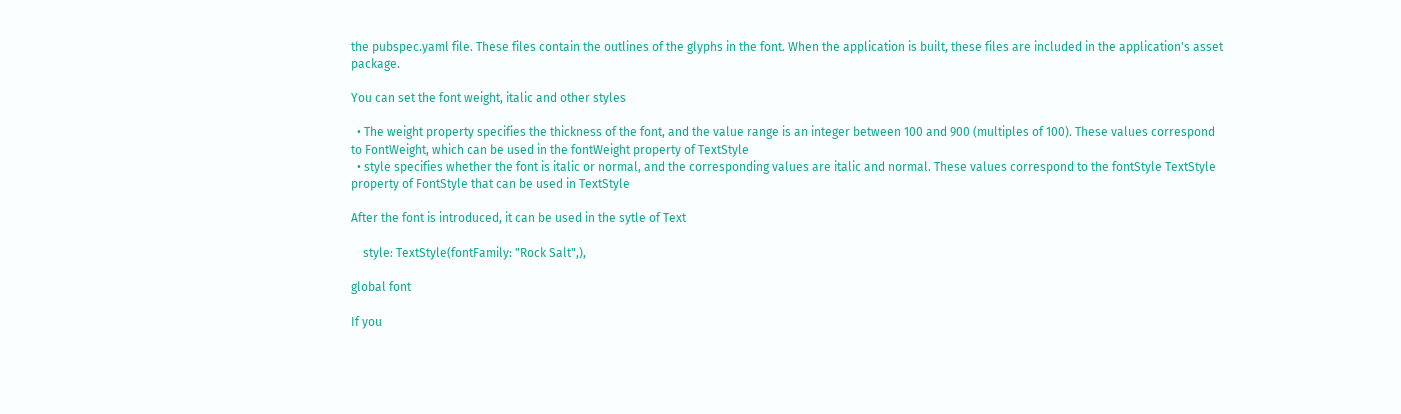the pubspec.yaml file. These files contain the outlines of the glyphs in the font. When the application is built, these files are included in the application's asset package.

You can set the font weight, italic and other styles

  • The weight property specifies the thickness of the font, and the value range is an integer between 100 and 900 (multiples of 100). These values correspond to FontWeight, which can be used in the fontWeight property of TextStyle
  • style specifies whether the font is italic or normal, and the corresponding values are italic and normal. These values correspond to the fontStyle TextStyle property of FontStyle that can be used in TextStyle

After the font is introduced, it can be used in the sytle of Text

    style: TextStyle(fontFamily: "Rock Salt",),

global font

If you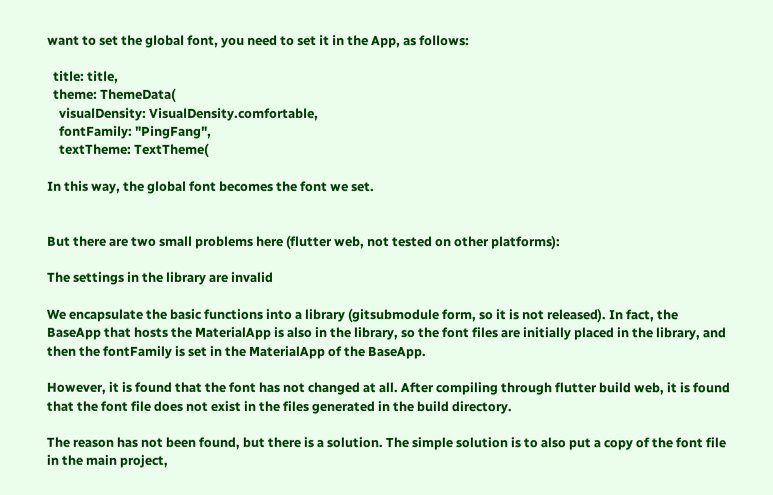want to set the global font, you need to set it in the App, as follows:

  title: title,
  theme: ThemeData(
    visualDensity: VisualDensity.comfortable,
    fontFamily: "PingFang",
    textTheme: TextTheme(

In this way, the global font becomes the font we set.


But there are two small problems here (flutter web, not tested on other platforms):

The settings in the library are invalid

We encapsulate the basic functions into a library (gitsubmodule form, so it is not released). In fact, the BaseApp that hosts the MaterialApp is also in the library, so the font files are initially placed in the library, and then the fontFamily is set in the MaterialApp of the BaseApp.

However, it is found that the font has not changed at all. After compiling through flutter build web, it is found that the font file does not exist in the files generated in the build directory.

The reason has not been found, but there is a solution. The simple solution is to also put a copy of the font file in the main project,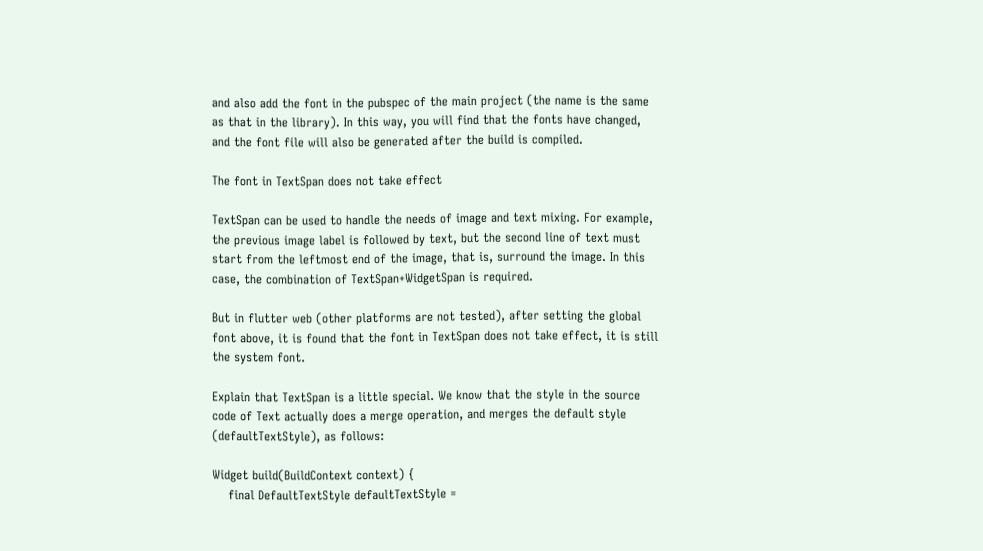and also add the font in the pubspec of the main project (the name is the same as that in the library). In this way, you will find that the fonts have changed, and the font file will also be generated after the build is compiled.

The font in TextSpan does not take effect

TextSpan can be used to handle the needs of image and text mixing. For example, the previous image label is followed by text, but the second line of text must start from the leftmost end of the image, that is, surround the image. In this case, the combination of TextSpan+WidgetSpan is required.

But in flutter web (other platforms are not tested), after setting the global font above, it is found that the font in TextSpan does not take effect, it is still the system font.

Explain that TextSpan is a little special. We know that the style in the source code of Text actually does a merge operation, and merges the default style (defaultTextStyle), as follows:

Widget build(BuildContext context) {
    final DefaultTextStyle defaultTextStyle =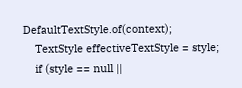DefaultTextStyle.of(context);
    TextStyle effectiveTextStyle = style;
    if (style == null ||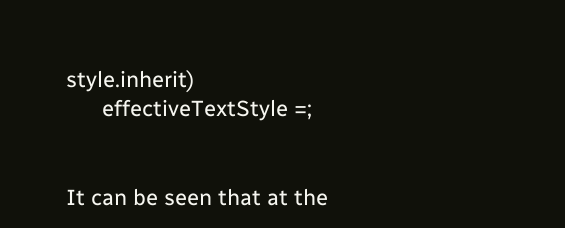style.inherit)
      effectiveTextStyle =;


It can be seen that at the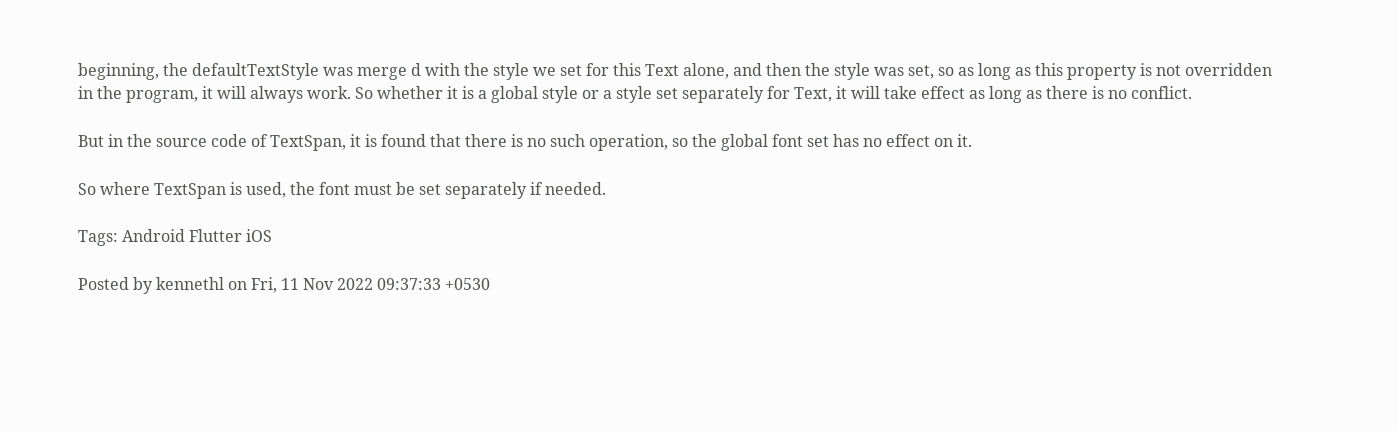beginning, the defaultTextStyle was merge d with the style we set for this Text alone, and then the style was set, so as long as this property is not overridden in the program, it will always work. So whether it is a global style or a style set separately for Text, it will take effect as long as there is no conflict.

But in the source code of TextSpan, it is found that there is no such operation, so the global font set has no effect on it.

So where TextSpan is used, the font must be set separately if needed.

Tags: Android Flutter iOS

Posted by kennethl on Fri, 11 Nov 2022 09:37:33 +0530